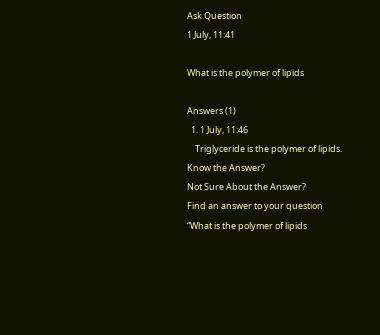Ask Question
1 July, 11:41

What is the polymer of lipids

Answers (1)
  1. 1 July, 11:46
    Triglyceride is the polymer of lipids.
Know the Answer?
Not Sure About the Answer?
Find an answer to your question  “What is the polymer of lipids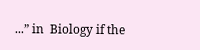...” in  Biology if the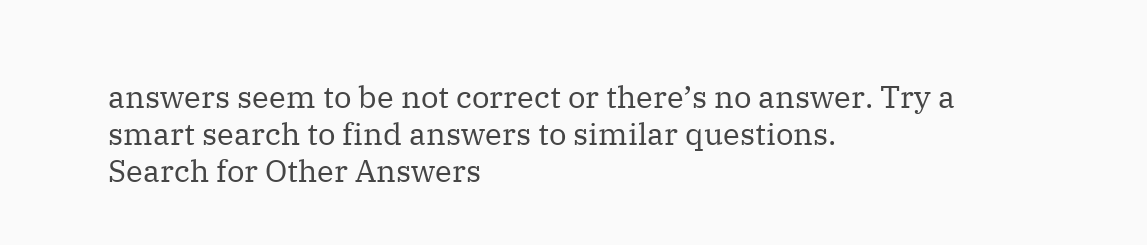answers seem to be not correct or there’s no answer. Try a smart search to find answers to similar questions.
Search for Other Answers